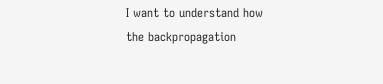I want to understand how the backpropagation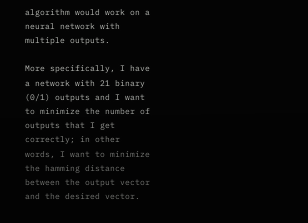algorithm would work on a neural network with multiple outputs.

More specifically, I have a network with 21 binary (0/1) outputs and I want to minimize the number of outputs that I get correctly; in other words, I want to minimize the hamming distance between the output vector and the desired vector.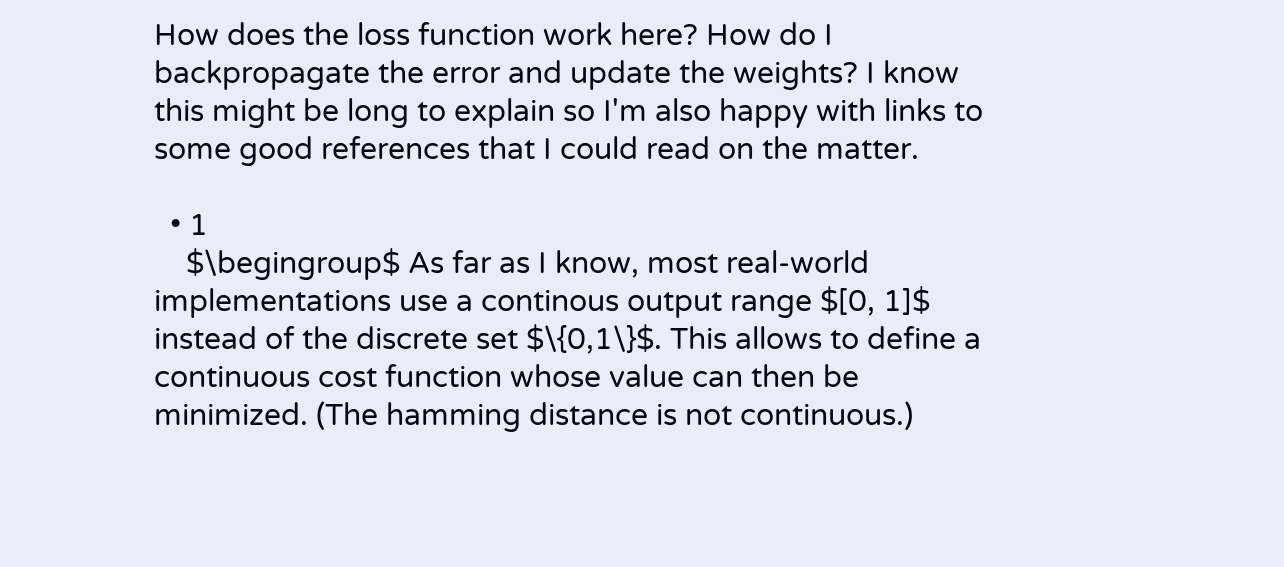How does the loss function work here? How do I backpropagate the error and update the weights? I know this might be long to explain so I'm also happy with links to some good references that I could read on the matter.

  • 1
    $\begingroup$ As far as I know, most real-world implementations use a continous output range $[0, 1]$ instead of the discrete set $\{0,1\}$. This allows to define a continuous cost function whose value can then be minimized. (The hamming distance is not continuous.)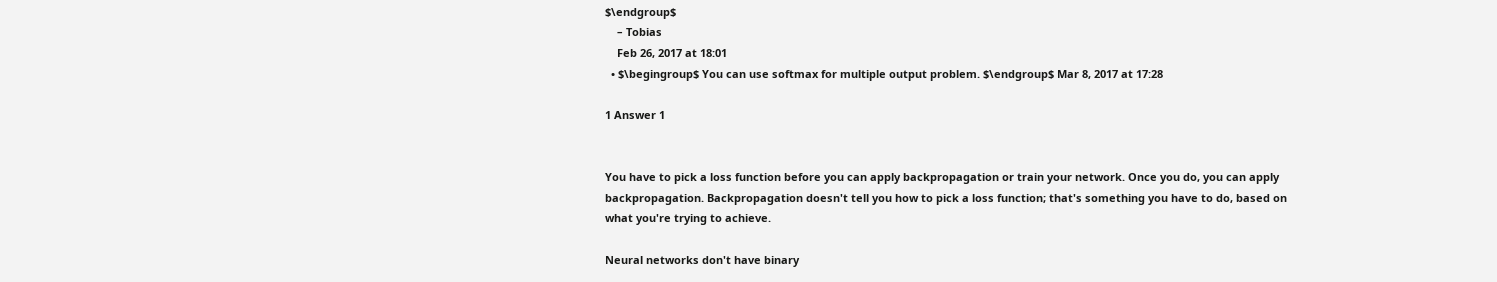$\endgroup$
    – Tobias
    Feb 26, 2017 at 18:01
  • $\begingroup$ You can use softmax for multiple output problem. $\endgroup$ Mar 8, 2017 at 17:28

1 Answer 1


You have to pick a loss function before you can apply backpropagation or train your network. Once you do, you can apply backpropagation. Backpropagation doesn't tell you how to pick a loss function; that's something you have to do, based on what you're trying to achieve.

Neural networks don't have binary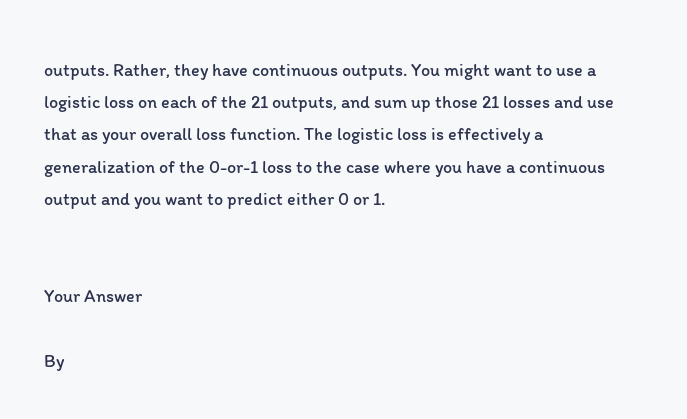outputs. Rather, they have continuous outputs. You might want to use a logistic loss on each of the 21 outputs, and sum up those 21 losses and use that as your overall loss function. The logistic loss is effectively a generalization of the 0-or-1 loss to the case where you have a continuous output and you want to predict either 0 or 1.


Your Answer

By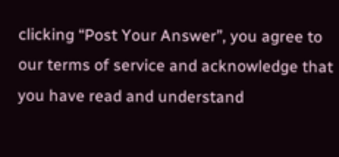clicking “Post Your Answer”, you agree to our terms of service and acknowledge that you have read and understand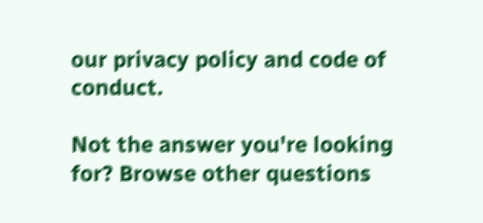our privacy policy and code of conduct.

Not the answer you're looking for? Browse other questions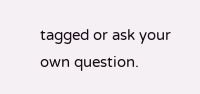tagged or ask your own question.